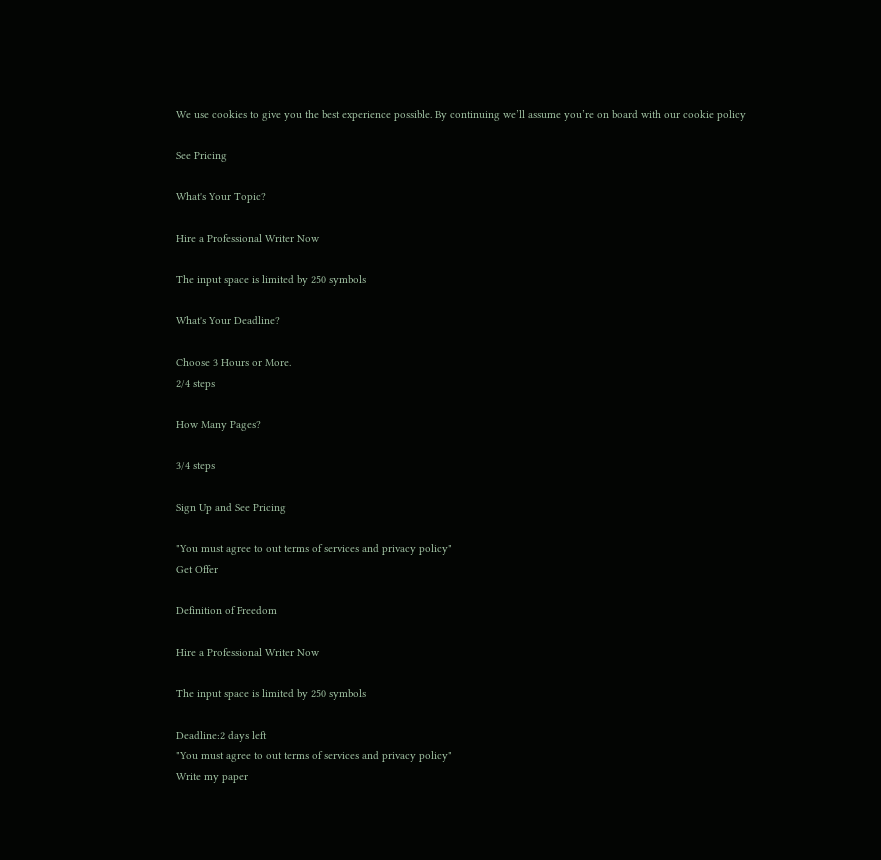We use cookies to give you the best experience possible. By continuing we’ll assume you’re on board with our cookie policy

See Pricing

What's Your Topic?

Hire a Professional Writer Now

The input space is limited by 250 symbols

What's Your Deadline?

Choose 3 Hours or More.
2/4 steps

How Many Pages?

3/4 steps

Sign Up and See Pricing

"You must agree to out terms of services and privacy policy"
Get Offer

Definition of Freedom

Hire a Professional Writer Now

The input space is limited by 250 symbols

Deadline:2 days left
"You must agree to out terms of services and privacy policy"
Write my paper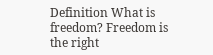Definition What is freedom? Freedom is the right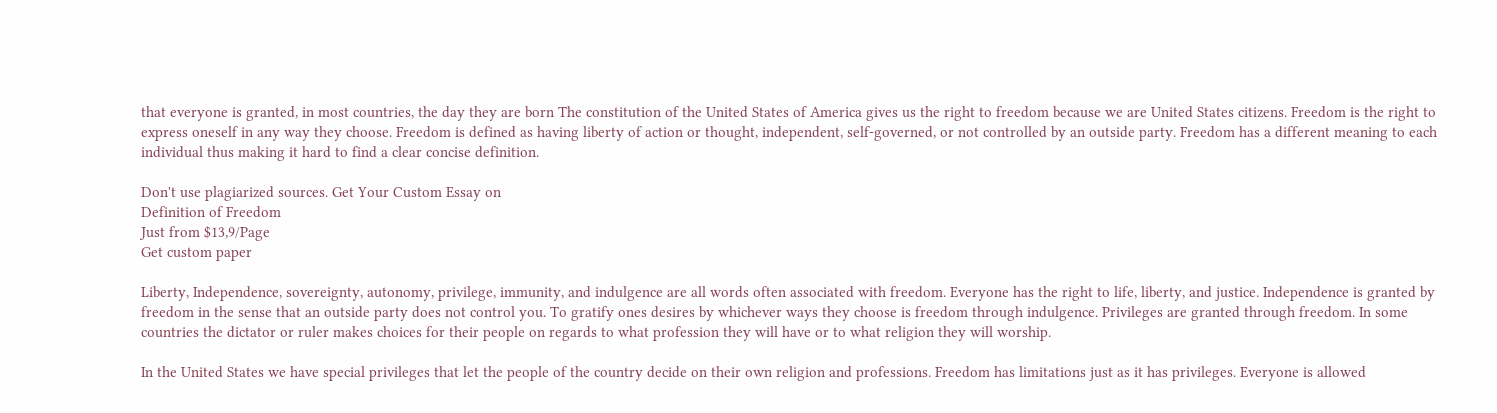that everyone is granted, in most countries, the day they are born The constitution of the United States of America gives us the right to freedom because we are United States citizens. Freedom is the right to express oneself in any way they choose. Freedom is defined as having liberty of action or thought, independent, self-governed, or not controlled by an outside party. Freedom has a different meaning to each individual thus making it hard to find a clear concise definition.

Don't use plagiarized sources. Get Your Custom Essay on
Definition of Freedom
Just from $13,9/Page
Get custom paper

Liberty, Independence, sovereignty, autonomy, privilege, immunity, and indulgence are all words often associated with freedom. Everyone has the right to life, liberty, and justice. Independence is granted by freedom in the sense that an outside party does not control you. To gratify ones desires by whichever ways they choose is freedom through indulgence. Privileges are granted through freedom. In some countries the dictator or ruler makes choices for their people on regards to what profession they will have or to what religion they will worship.

In the United States we have special privileges that let the people of the country decide on their own religion and professions. Freedom has limitations just as it has privileges. Everyone is allowed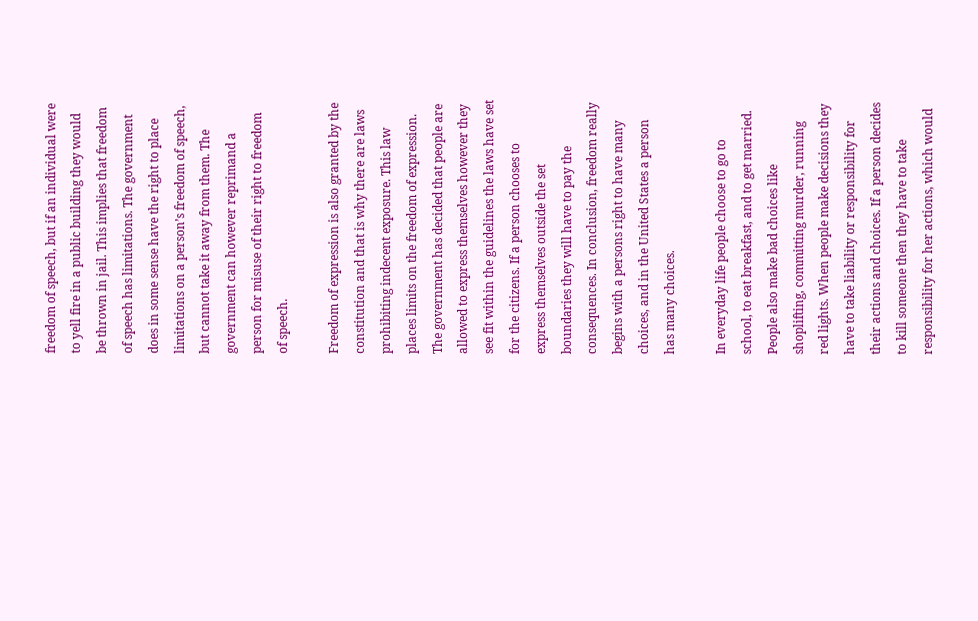freedom of speech, but if an individual were to yell fire in a public building they would be thrown in jail. This implies that freedom of speech has limitations. The government does in some sense have the right to place limitations on a person’s freedom of speech, but cannot take it away from them. The government can however reprimand a person for misuse of their right to freedom of speech.

Freedom of expression is also granted by the constitution and that is why there are laws prohibiting indecent exposure. This law places limits on the freedom of expression. The government has decided that people are allowed to express themselves however they see fit within the guidelines the laws have set for the citizens. If a person chooses to express themselves outside the set boundaries they will have to pay the consequences. In conclusion, freedom really begins with a persons right to have many choices, and in the United States a person has many choices.

In everyday life people choose to go to school, to eat breakfast, and to get married. People also make bad choices like shoplifting, committing murder, running red lights. When people make decisions they have to take liability or responsibility for their actions and choices. If a person decides to kill someone then they have to take responsibility for her actions, which would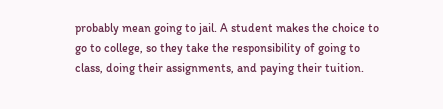probably mean going to jail. A student makes the choice to go to college, so they take the responsibility of going to class, doing their assignments, and paying their tuition.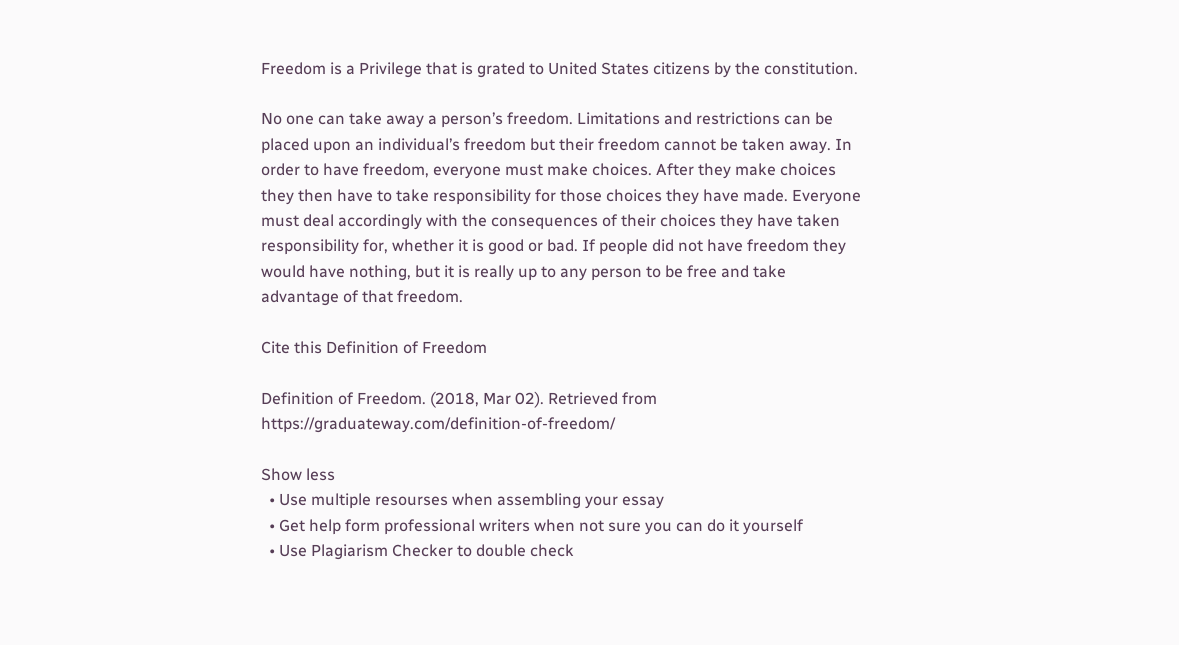Freedom is a Privilege that is grated to United States citizens by the constitution.

No one can take away a person’s freedom. Limitations and restrictions can be placed upon an individual’s freedom but their freedom cannot be taken away. In order to have freedom, everyone must make choices. After they make choices they then have to take responsibility for those choices they have made. Everyone must deal accordingly with the consequences of their choices they have taken responsibility for, whether it is good or bad. If people did not have freedom they would have nothing, but it is really up to any person to be free and take advantage of that freedom.

Cite this Definition of Freedom

Definition of Freedom. (2018, Mar 02). Retrieved from https://graduateway.com/definition-of-freedom/

Show less
  • Use multiple resourses when assembling your essay
  • Get help form professional writers when not sure you can do it yourself
  • Use Plagiarism Checker to double check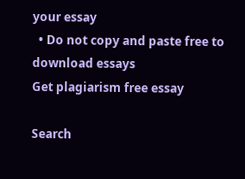your essay
  • Do not copy and paste free to download essays
Get plagiarism free essay

Search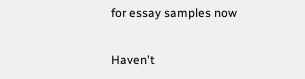for essay samples now

Haven't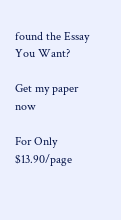found the Essay You Want?

Get my paper now

For Only $13.90/page